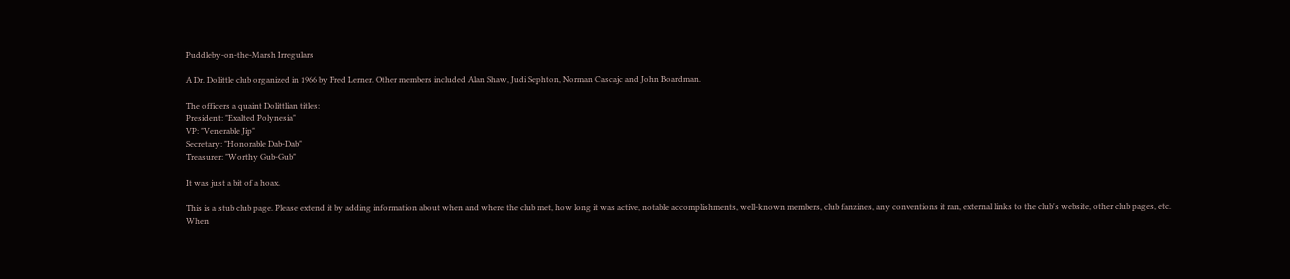Puddleby-on-the-Marsh Irregulars

A Dr. Dolittle club organized in 1966 by Fred Lerner. Other members included Alan Shaw, Judi Sephton, Norman Cascajc and John Boardman.

The officers a quaint Dolittlian titles:
President: "Exalted Polynesia"
VP: "Venerable Jip"
Secretary: "Honorable Dab-Dab"
Treasurer: "Worthy Gub-Gub"

It was just a bit of a hoax.

This is a stub club page. Please extend it by adding information about when and where the club met, how long it was active, notable accomplishments, well-known members, club fanzines, any conventions it ran, external links to the club's website, other club pages, etc.
When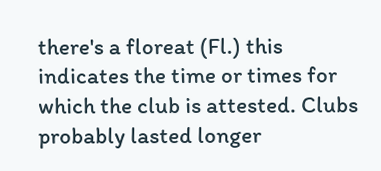there's a floreat (Fl.) this indicates the time or times for which the club is attested. Clubs probably lasted longer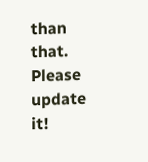than that. Please update it!